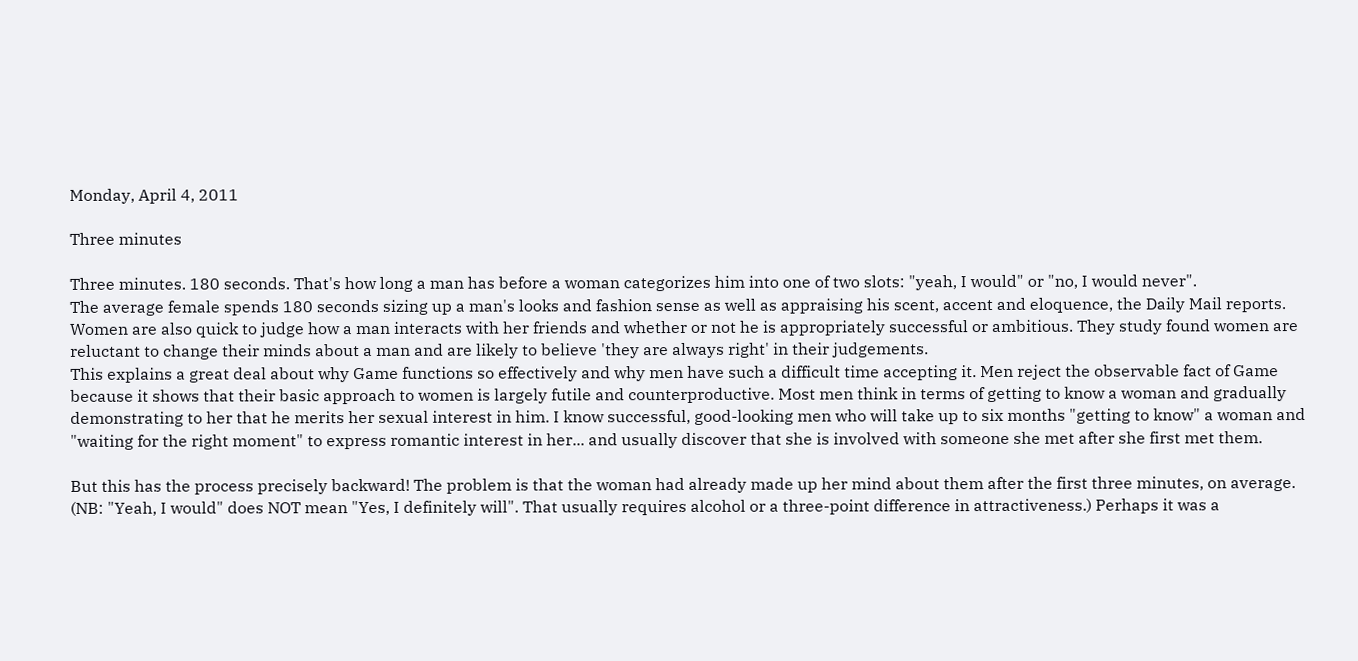Monday, April 4, 2011

Three minutes

Three minutes. 180 seconds. That's how long a man has before a woman categorizes him into one of two slots: "yeah, I would" or "no, I would never".
The average female spends 180 seconds sizing up a man's looks and fashion sense as well as appraising his scent, accent and eloquence, the Daily Mail reports. Women are also quick to judge how a man interacts with her friends and whether or not he is appropriately successful or ambitious. They study found women are reluctant to change their minds about a man and are likely to believe 'they are always right' in their judgements.
This explains a great deal about why Game functions so effectively and why men have such a difficult time accepting it. Men reject the observable fact of Game because it shows that their basic approach to women is largely futile and counterproductive. Most men think in terms of getting to know a woman and gradually demonstrating to her that he merits her sexual interest in him. I know successful, good-looking men who will take up to six months "getting to know" a woman and "waiting for the right moment" to express romantic interest in her... and usually discover that she is involved with someone she met after she first met them.

But this has the process precisely backward! The problem is that the woman had already made up her mind about them after the first three minutes, on average. (NB: "Yeah, I would" does NOT mean "Yes, I definitely will". That usually requires alcohol or a three-point difference in attractiveness.) Perhaps it was a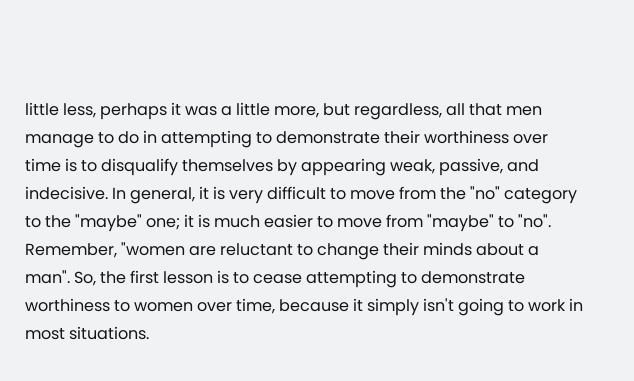little less, perhaps it was a little more, but regardless, all that men manage to do in attempting to demonstrate their worthiness over time is to disqualify themselves by appearing weak, passive, and indecisive. In general, it is very difficult to move from the "no" category to the "maybe" one; it is much easier to move from "maybe" to "no". Remember, "women are reluctant to change their minds about a man". So, the first lesson is to cease attempting to demonstrate worthiness to women over time, because it simply isn't going to work in most situations.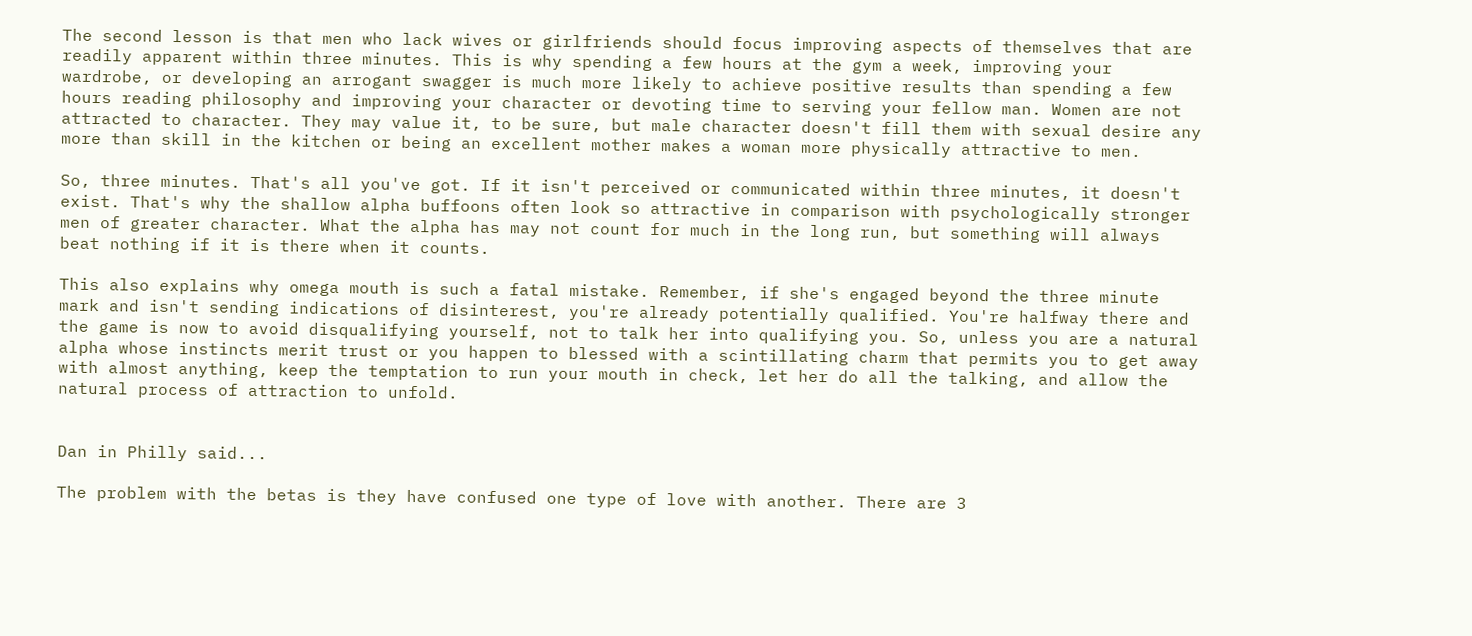The second lesson is that men who lack wives or girlfriends should focus improving aspects of themselves that are readily apparent within three minutes. This is why spending a few hours at the gym a week, improving your wardrobe, or developing an arrogant swagger is much more likely to achieve positive results than spending a few hours reading philosophy and improving your character or devoting time to serving your fellow man. Women are not attracted to character. They may value it, to be sure, but male character doesn't fill them with sexual desire any more than skill in the kitchen or being an excellent mother makes a woman more physically attractive to men.

So, three minutes. That's all you've got. If it isn't perceived or communicated within three minutes, it doesn't exist. That's why the shallow alpha buffoons often look so attractive in comparison with psychologically stronger men of greater character. What the alpha has may not count for much in the long run, but something will always beat nothing if it is there when it counts.

This also explains why omega mouth is such a fatal mistake. Remember, if she's engaged beyond the three minute mark and isn't sending indications of disinterest, you're already potentially qualified. You're halfway there and the game is now to avoid disqualifying yourself, not to talk her into qualifying you. So, unless you are a natural alpha whose instincts merit trust or you happen to blessed with a scintillating charm that permits you to get away with almost anything, keep the temptation to run your mouth in check, let her do all the talking, and allow the natural process of attraction to unfold.


Dan in Philly said...

The problem with the betas is they have confused one type of love with another. There are 3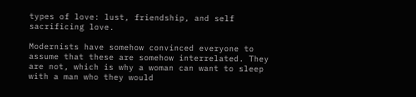types of love: lust, friendship, and self sacrificing love.

Modernists have somehow convinced everyone to assume that these are somehow interrelated. They are not, which is why a woman can want to sleep with a man who they would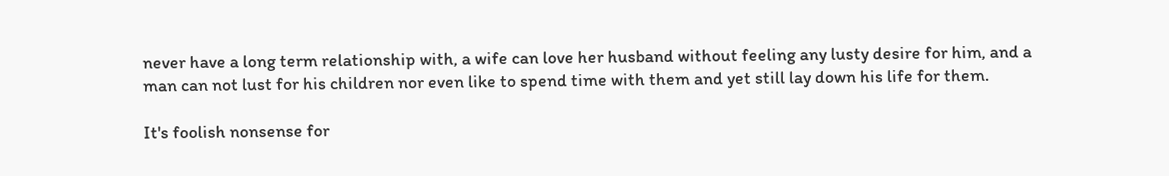never have a long term relationship with, a wife can love her husband without feeling any lusty desire for him, and a man can not lust for his children nor even like to spend time with them and yet still lay down his life for them.

It's foolish nonsense for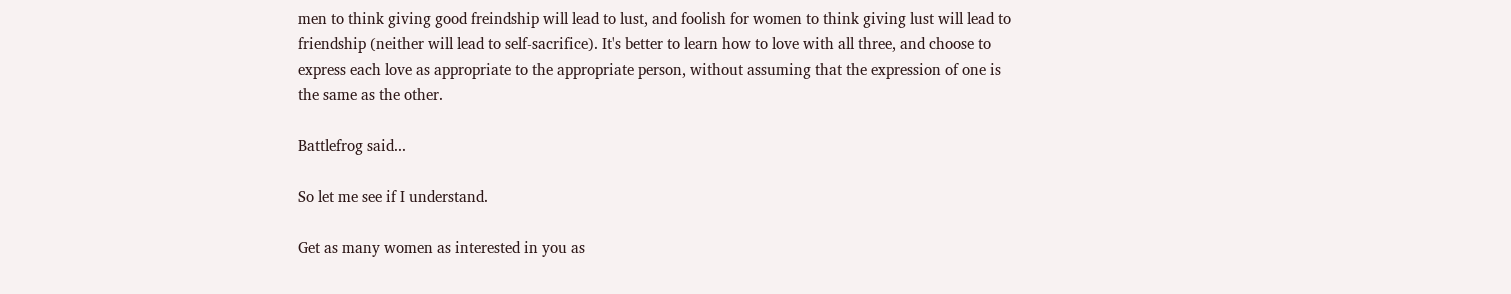men to think giving good freindship will lead to lust, and foolish for women to think giving lust will lead to friendship (neither will lead to self-sacrifice). It's better to learn how to love with all three, and choose to express each love as appropriate to the appropriate person, without assuming that the expression of one is the same as the other.

Battlefrog said...

So let me see if I understand.

Get as many women as interested in you as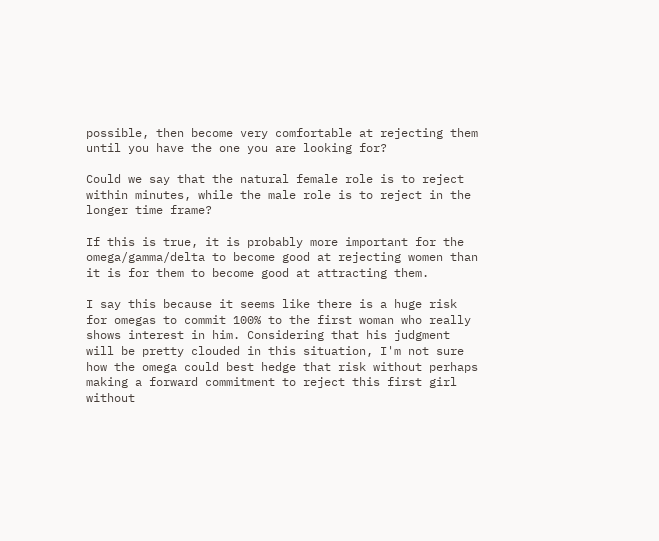possible, then become very comfortable at rejecting them until you have the one you are looking for?

Could we say that the natural female role is to reject within minutes, while the male role is to reject in the longer time frame?

If this is true, it is probably more important for the omega/gamma/delta to become good at rejecting women than it is for them to become good at attracting them.

I say this because it seems like there is a huge risk for omegas to commit 100% to the first woman who really shows interest in him. Considering that his judgment will be pretty clouded in this situation, I'm not sure how the omega could best hedge that risk without perhaps making a forward commitment to reject this first girl without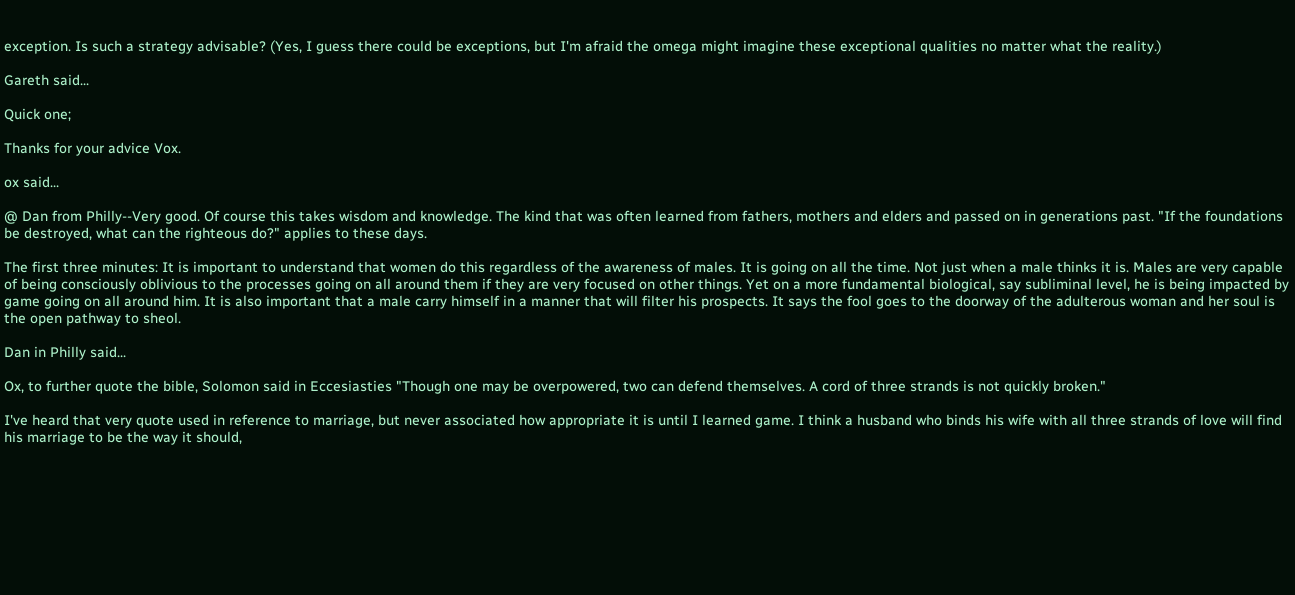exception. Is such a strategy advisable? (Yes, I guess there could be exceptions, but I'm afraid the omega might imagine these exceptional qualities no matter what the reality.)

Gareth said...

Quick one;

Thanks for your advice Vox.

ox said...

@ Dan from Philly--Very good. Of course this takes wisdom and knowledge. The kind that was often learned from fathers, mothers and elders and passed on in generations past. "If the foundations be destroyed, what can the righteous do?" applies to these days.

The first three minutes: It is important to understand that women do this regardless of the awareness of males. It is going on all the time. Not just when a male thinks it is. Males are very capable of being consciously oblivious to the processes going on all around them if they are very focused on other things. Yet on a more fundamental biological, say subliminal level, he is being impacted by game going on all around him. It is also important that a male carry himself in a manner that will filter his prospects. It says the fool goes to the doorway of the adulterous woman and her soul is the open pathway to sheol.

Dan in Philly said...

Ox, to further quote the bible, Solomon said in Eccesiasties "Though one may be overpowered, two can defend themselves. A cord of three strands is not quickly broken."

I've heard that very quote used in reference to marriage, but never associated how appropriate it is until I learned game. I think a husband who binds his wife with all three strands of love will find his marriage to be the way it should,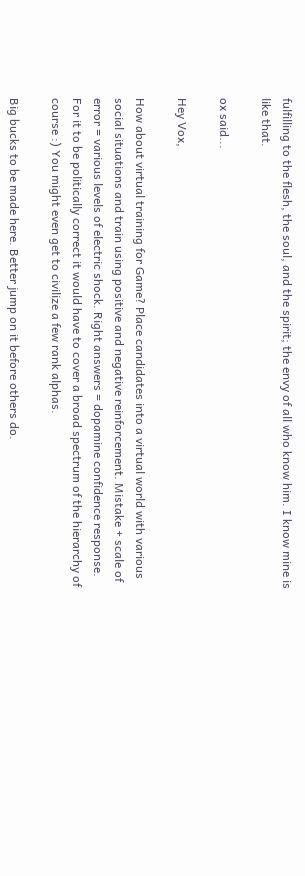fulfilling to the flesh, the soul, and the spirit; the envy of all who know him. I know mine is like that.

ox said...

Hey Vox,

How about virtual training for Game? Place candidates into a virtual world with various social situations and train using positive and negative reinforcement. Mistake + scale of error = various levels of electric shock. Right answers = dopamine confidence response. For it to be politically correct it would have to cover a broad spectrum of the hierarchy of course :) You might even get to civilize a few rank alphas.

Big bucks to be made here. Better jump on it before others do.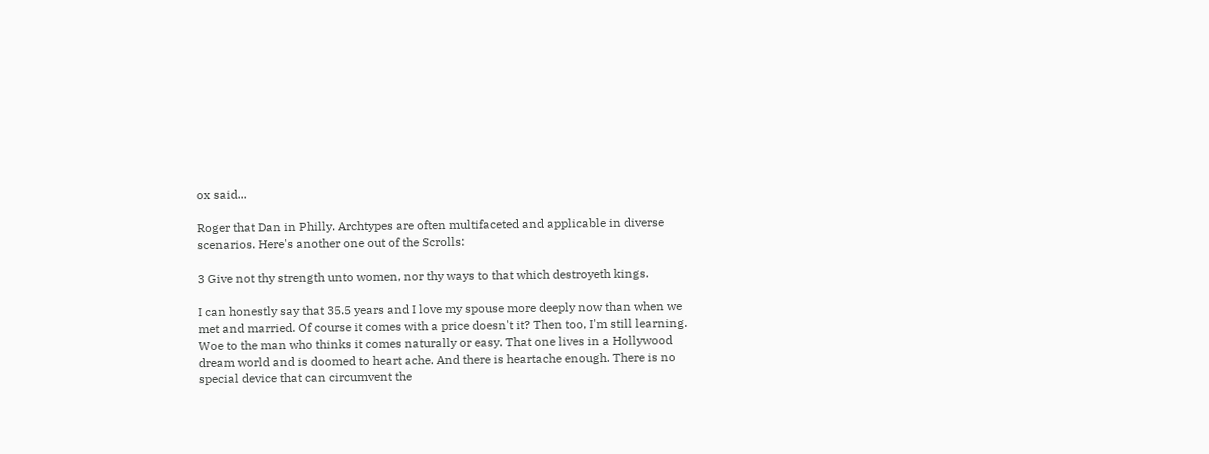ox said...

Roger that Dan in Philly. Archtypes are often multifaceted and applicable in diverse scenarios. Here's another one out of the Scrolls:

3 Give not thy strength unto women, nor thy ways to that which destroyeth kings.

I can honestly say that 35.5 years and I love my spouse more deeply now than when we met and married. Of course it comes with a price doesn't it? Then too, I'm still learning.
Woe to the man who thinks it comes naturally or easy. That one lives in a Hollywood dream world and is doomed to heart ache. And there is heartache enough. There is no special device that can circumvent the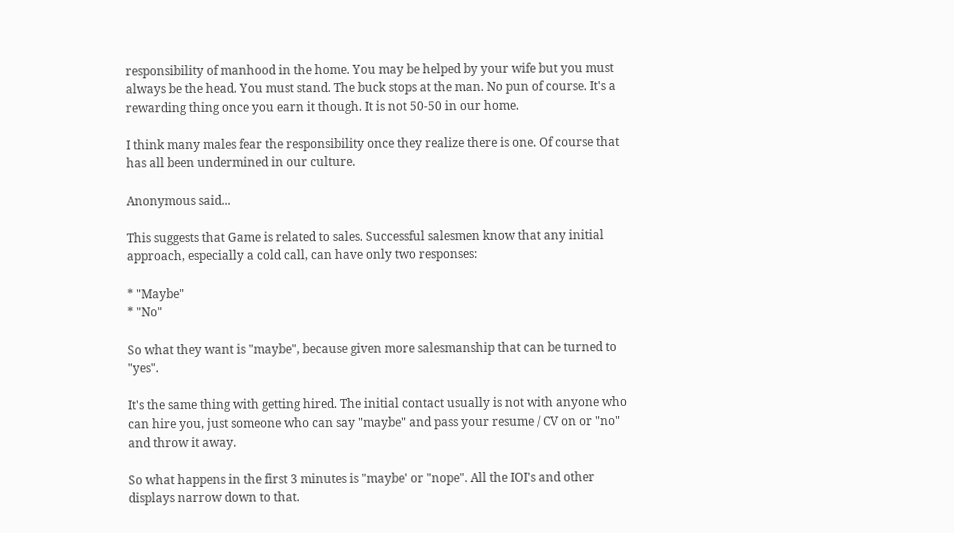responsibility of manhood in the home. You may be helped by your wife but you must always be the head. You must stand. The buck stops at the man. No pun of course. It's a rewarding thing once you earn it though. It is not 50-50 in our home.

I think many males fear the responsibility once they realize there is one. Of course that has all been undermined in our culture.

Anonymous said...

This suggests that Game is related to sales. Successful salesmen know that any initial approach, especially a cold call, can have only two responses:

* "Maybe"
* "No"

So what they want is "maybe", because given more salesmanship that can be turned to "yes".

It's the same thing with getting hired. The initial contact usually is not with anyone who can hire you, just someone who can say "maybe" and pass your resume / CV on or "no" and throw it away.

So what happens in the first 3 minutes is "maybe' or "nope". All the IOI's and other displays narrow down to that.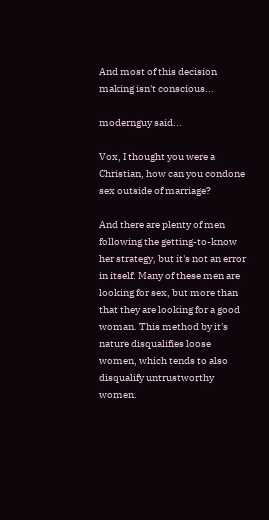And most of this decision making isn't conscious...

modernguy said...

Vox, I thought you were a Christian, how can you condone sex outside of marriage?

And there are plenty of men following the getting-to-know her strategy, but it's not an error in itself. Many of these men are looking for sex, but more than that they are looking for a good woman. This method by it's nature disqualifies loose women, which tends to also disqualify untrustworthy women.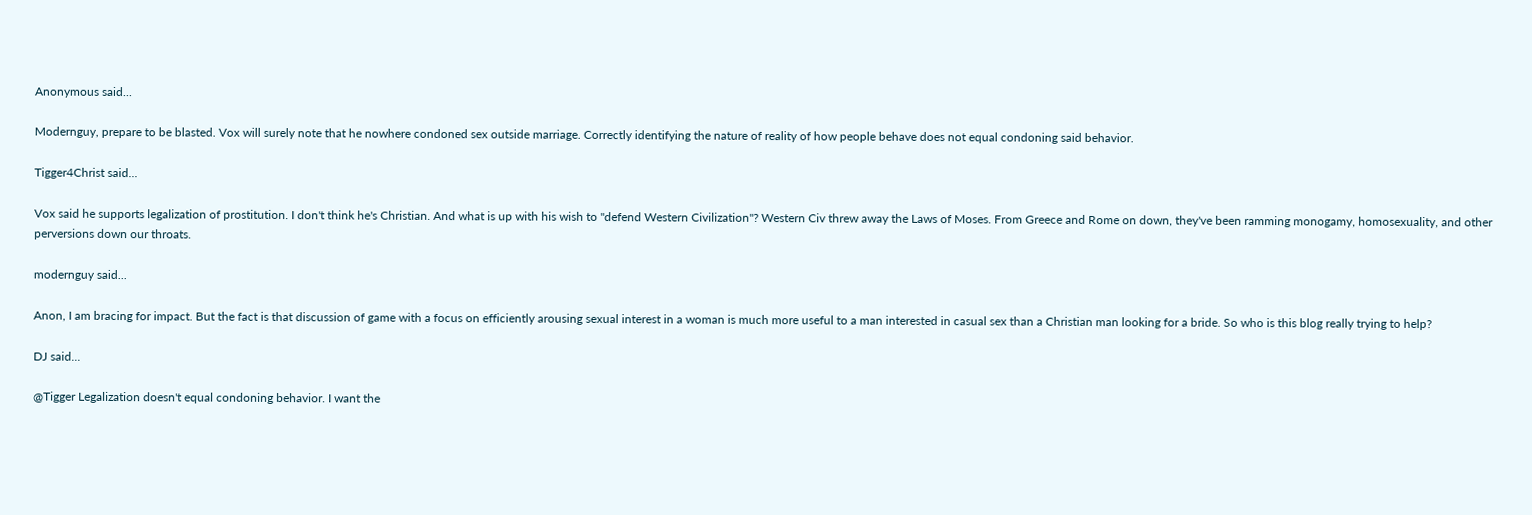Anonymous said...

Modernguy, prepare to be blasted. Vox will surely note that he nowhere condoned sex outside marriage. Correctly identifying the nature of reality of how people behave does not equal condoning said behavior.

Tigger4Christ said...

Vox said he supports legalization of prostitution. I don't think he's Christian. And what is up with his wish to "defend Western Civilization"? Western Civ threw away the Laws of Moses. From Greece and Rome on down, they've been ramming monogamy, homosexuality, and other perversions down our throats.

modernguy said...

Anon, I am bracing for impact. But the fact is that discussion of game with a focus on efficiently arousing sexual interest in a woman is much more useful to a man interested in casual sex than a Christian man looking for a bride. So who is this blog really trying to help?

DJ said...

@Tigger Legalization doesn't equal condoning behavior. I want the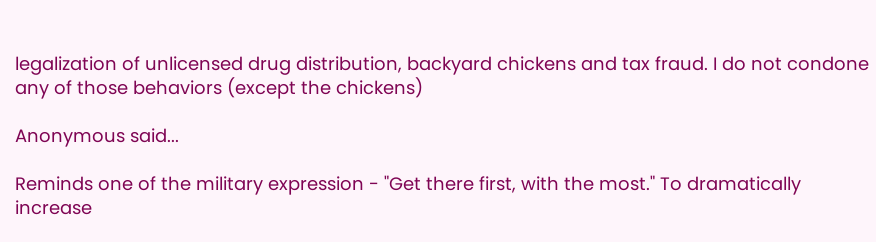legalization of unlicensed drug distribution, backyard chickens and tax fraud. I do not condone any of those behaviors (except the chickens)

Anonymous said...

Reminds one of the military expression - "Get there first, with the most." To dramatically increase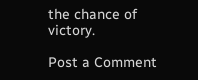the chance of victory.

Post a Comment